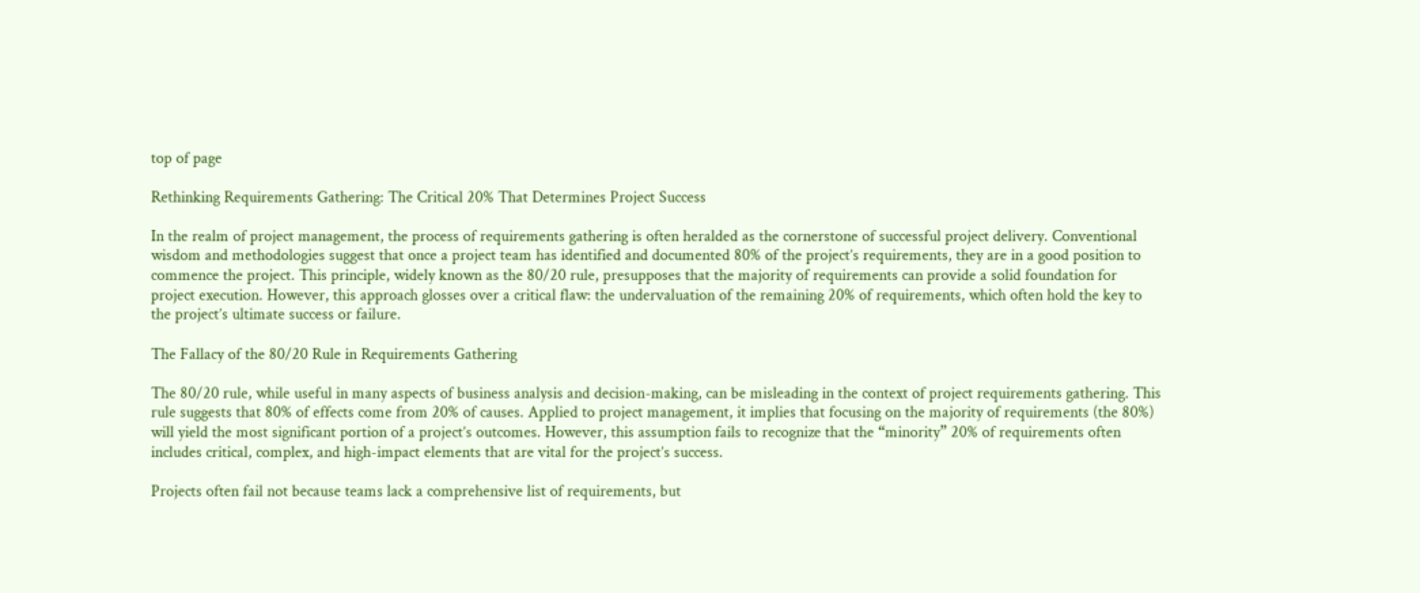top of page

Rethinking Requirements Gathering: The Critical 20% That Determines Project Success

In the realm of project management, the process of requirements gathering is often heralded as the cornerstone of successful project delivery. Conventional wisdom and methodologies suggest that once a project team has identified and documented 80% of the project’s requirements, they are in a good position to commence the project. This principle, widely known as the 80/20 rule, presupposes that the majority of requirements can provide a solid foundation for project execution. However, this approach glosses over a critical flaw: the undervaluation of the remaining 20% of requirements, which often hold the key to the project’s ultimate success or failure.

The Fallacy of the 80/20 Rule in Requirements Gathering

The 80/20 rule, while useful in many aspects of business analysis and decision-making, can be misleading in the context of project requirements gathering. This rule suggests that 80% of effects come from 20% of causes. Applied to project management, it implies that focusing on the majority of requirements (the 80%) will yield the most significant portion of a project’s outcomes. However, this assumption fails to recognize that the “minority” 20% of requirements often includes critical, complex, and high-impact elements that are vital for the project’s success.

Projects often fail not because teams lack a comprehensive list of requirements, but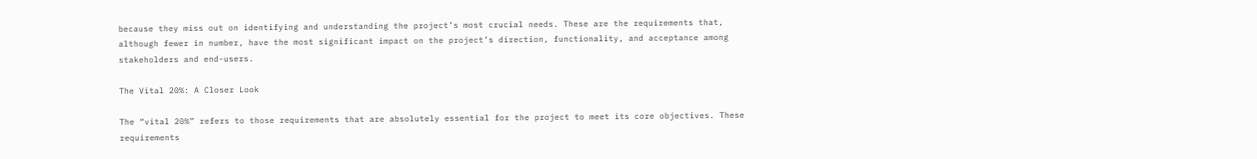because they miss out on identifying and understanding the project’s most crucial needs. These are the requirements that, although fewer in number, have the most significant impact on the project’s direction, functionality, and acceptance among stakeholders and end-users.

The Vital 20%: A Closer Look

The “vital 20%” refers to those requirements that are absolutely essential for the project to meet its core objectives. These requirements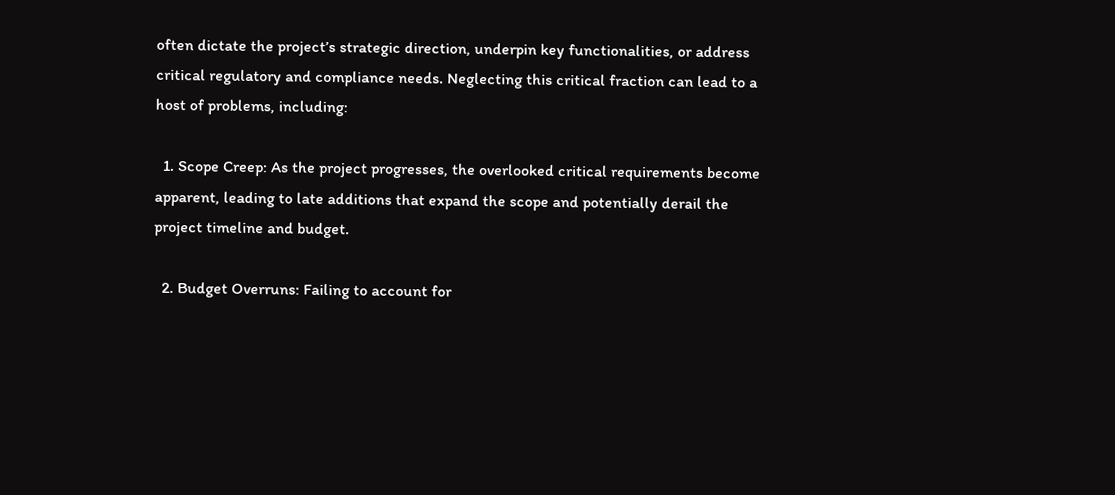often dictate the project’s strategic direction, underpin key functionalities, or address critical regulatory and compliance needs. Neglecting this critical fraction can lead to a host of problems, including:

  1. Scope Creep: As the project progresses, the overlooked critical requirements become apparent, leading to late additions that expand the scope and potentially derail the project timeline and budget.

  2. Budget Overruns: Failing to account for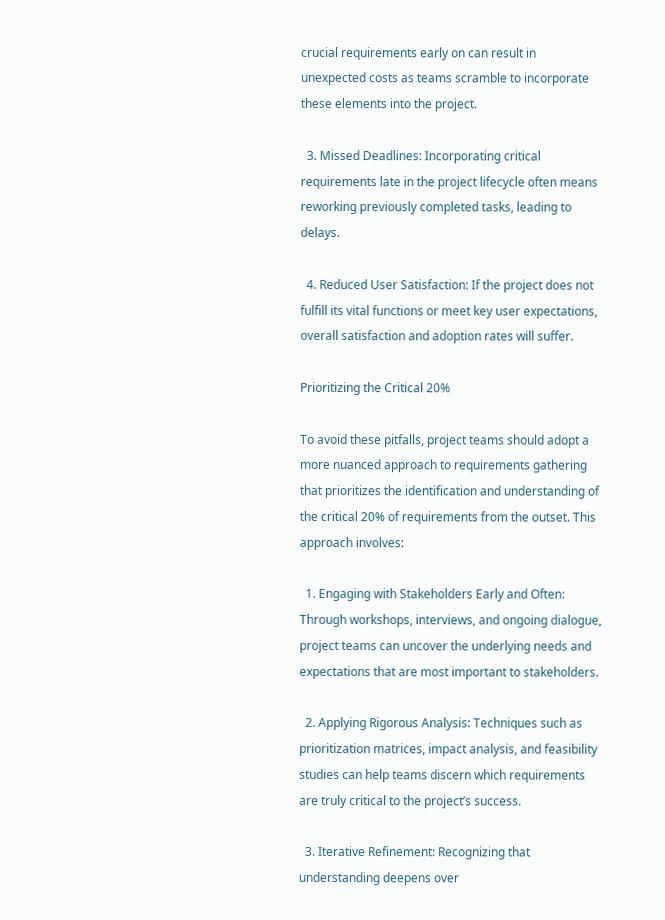crucial requirements early on can result in unexpected costs as teams scramble to incorporate these elements into the project.

  3. Missed Deadlines: Incorporating critical requirements late in the project lifecycle often means reworking previously completed tasks, leading to delays.

  4. Reduced User Satisfaction: If the project does not fulfill its vital functions or meet key user expectations, overall satisfaction and adoption rates will suffer.

Prioritizing the Critical 20%

To avoid these pitfalls, project teams should adopt a more nuanced approach to requirements gathering that prioritizes the identification and understanding of the critical 20% of requirements from the outset. This approach involves:

  1. Engaging with Stakeholders Early and Often: Through workshops, interviews, and ongoing dialogue, project teams can uncover the underlying needs and expectations that are most important to stakeholders.

  2. Applying Rigorous Analysis: Techniques such as prioritization matrices, impact analysis, and feasibility studies can help teams discern which requirements are truly critical to the project’s success.

  3. Iterative Refinement: Recognizing that understanding deepens over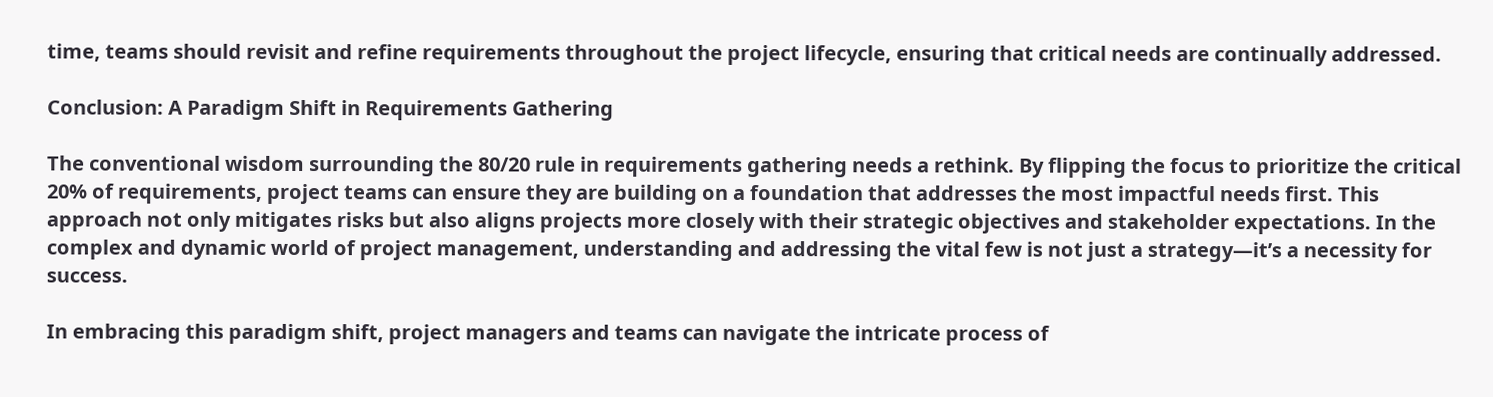time, teams should revisit and refine requirements throughout the project lifecycle, ensuring that critical needs are continually addressed.

Conclusion: A Paradigm Shift in Requirements Gathering

The conventional wisdom surrounding the 80/20 rule in requirements gathering needs a rethink. By flipping the focus to prioritize the critical 20% of requirements, project teams can ensure they are building on a foundation that addresses the most impactful needs first. This approach not only mitigates risks but also aligns projects more closely with their strategic objectives and stakeholder expectations. In the complex and dynamic world of project management, understanding and addressing the vital few is not just a strategy—it’s a necessity for success.

In embracing this paradigm shift, project managers and teams can navigate the intricate process of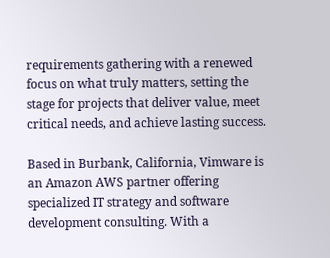requirements gathering with a renewed focus on what truly matters, setting the stage for projects that deliver value, meet critical needs, and achieve lasting success.

Based in Burbank, California, Vimware is an Amazon AWS partner offering specialized IT strategy and software development consulting. With a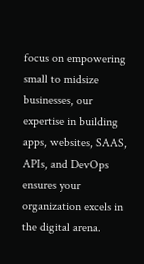focus on empowering small to midsize businesses, our expertise in building apps, websites, SAAS, APIs, and DevOps ensures your organization excels in the digital arena.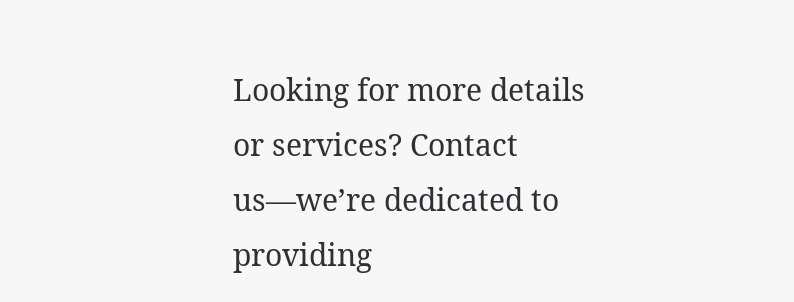Looking for more details or services? Contact us—we’re dedicated to providing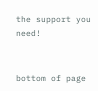the support you need!


bottom of page